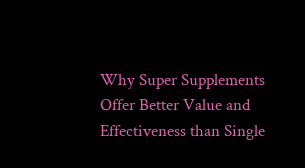Why Super Supplements Offer Better Value and Effectiveness than Single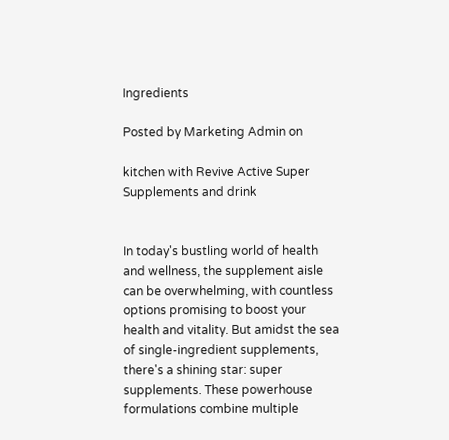Ingredients

Posted by Marketing Admin on

kitchen with Revive Active Super Supplements and drink


In today's bustling world of health and wellness, the supplement aisle can be overwhelming, with countless options promising to boost your health and vitality. But amidst the sea of single-ingredient supplements, there's a shining star: super supplements. These powerhouse formulations combine multiple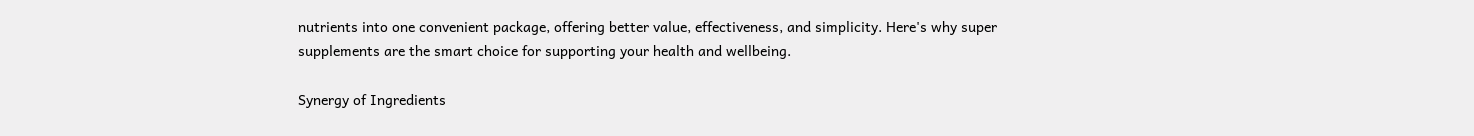nutrients into one convenient package, offering better value, effectiveness, and simplicity. Here's why super supplements are the smart choice for supporting your health and wellbeing.

Synergy of Ingredients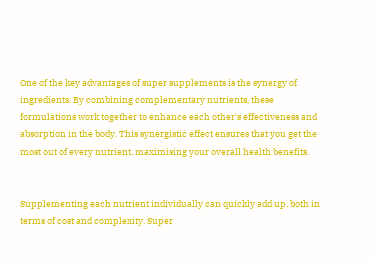One of the key advantages of super supplements is the synergy of ingredients. By combining complementary nutrients, these formulations work together to enhance each other's effectiveness and absorption in the body. This synergistic effect ensures that you get the most out of every nutrient, maximising your overall health benefits.


Supplementing each nutrient individually can quickly add up, both in terms of cost and complexity. Super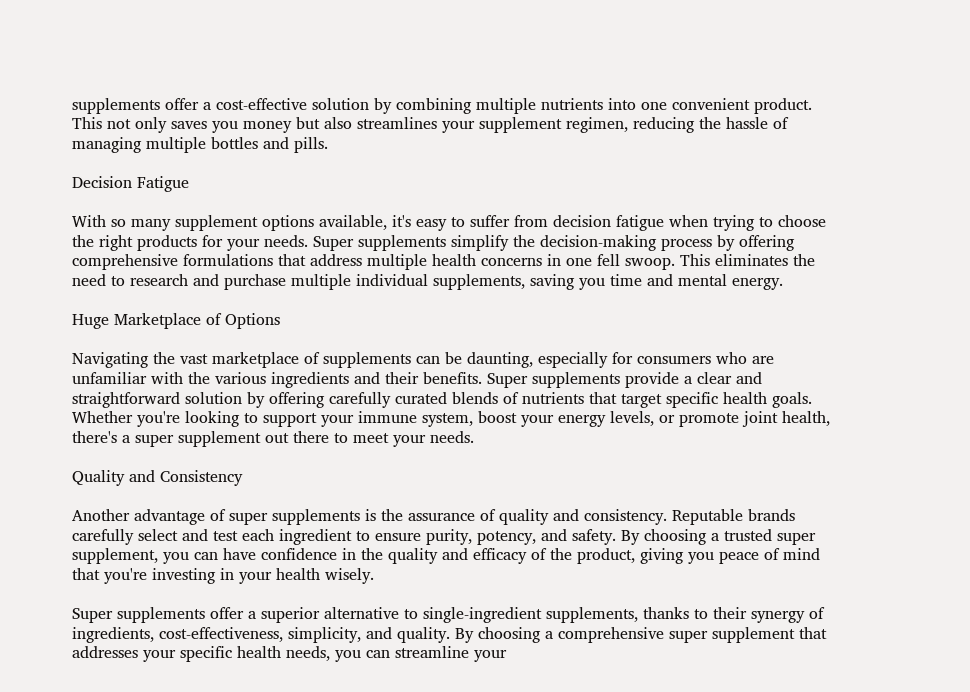supplements offer a cost-effective solution by combining multiple nutrients into one convenient product. This not only saves you money but also streamlines your supplement regimen, reducing the hassle of managing multiple bottles and pills.

Decision Fatigue

With so many supplement options available, it's easy to suffer from decision fatigue when trying to choose the right products for your needs. Super supplements simplify the decision-making process by offering comprehensive formulations that address multiple health concerns in one fell swoop. This eliminates the need to research and purchase multiple individual supplements, saving you time and mental energy.

Huge Marketplace of Options

Navigating the vast marketplace of supplements can be daunting, especially for consumers who are unfamiliar with the various ingredients and their benefits. Super supplements provide a clear and straightforward solution by offering carefully curated blends of nutrients that target specific health goals. Whether you're looking to support your immune system, boost your energy levels, or promote joint health, there's a super supplement out there to meet your needs.

Quality and Consistency

Another advantage of super supplements is the assurance of quality and consistency. Reputable brands carefully select and test each ingredient to ensure purity, potency, and safety. By choosing a trusted super supplement, you can have confidence in the quality and efficacy of the product, giving you peace of mind that you're investing in your health wisely.

Super supplements offer a superior alternative to single-ingredient supplements, thanks to their synergy of ingredients, cost-effectiveness, simplicity, and quality. By choosing a comprehensive super supplement that addresses your specific health needs, you can streamline your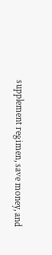supplement regimen, save money, and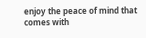enjoy the peace of mind that comes with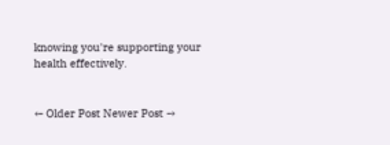knowing you're supporting your health effectively.


← Older Post Newer Post →